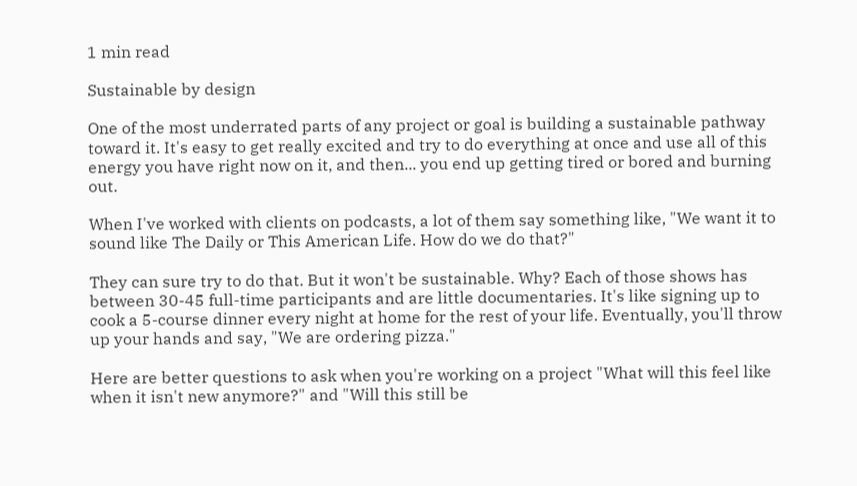1 min read

Sustainable by design

One of the most underrated parts of any project or goal is building a sustainable pathway toward it. It's easy to get really excited and try to do everything at once and use all of this energy you have right now on it, and then... you end up getting tired or bored and burning out.

When I've worked with clients on podcasts, a lot of them say something like, "We want it to sound like The Daily or This American Life. How do we do that?"

They can sure try to do that. But it won't be sustainable. Why? Each of those shows has between 30-45 full-time participants and are little documentaries. It's like signing up to cook a 5-course dinner every night at home for the rest of your life. Eventually, you'll throw up your hands and say, "We are ordering pizza."

Here are better questions to ask when you're working on a project "What will this feel like when it isn't new anymore?" and "Will this still be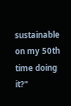sustainable on my 50th time doing it?"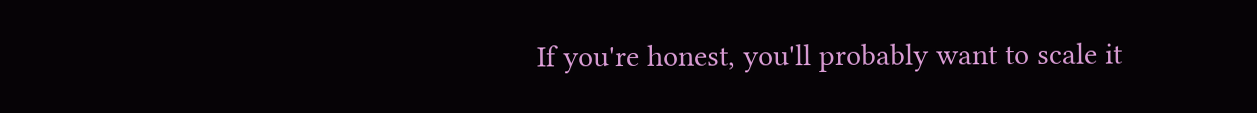If you're honest, you'll probably want to scale it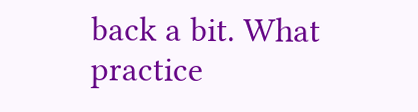back a bit. What practice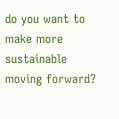do you want to make more sustainable moving forward?